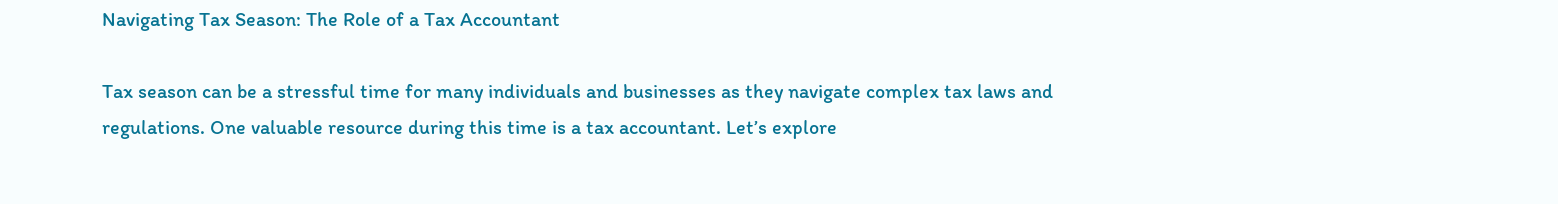Navigating Tax Season: The Role of a Tax Accountant

Tax season can be a stressful time for many individuals and businesses as they navigate complex tax laws and regulations. One valuable resource during this time is a tax accountant. Let’s explore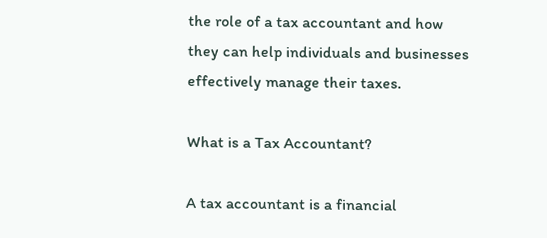the role of a tax accountant and how they can help individuals and businesses effectively manage their taxes.

What is a Tax Accountant?

A tax accountant is a financial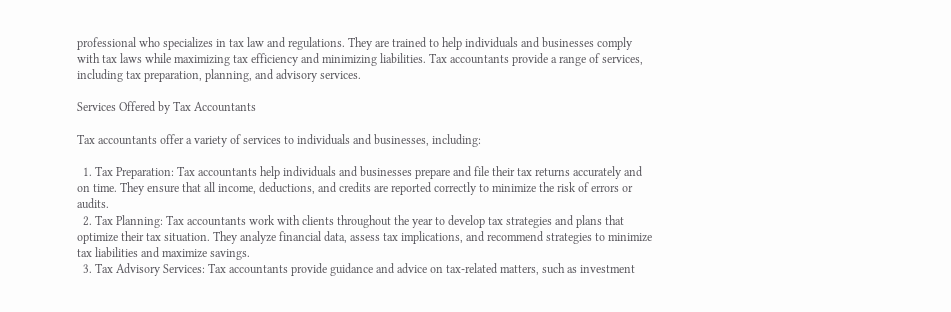professional who specializes in tax law and regulations. They are trained to help individuals and businesses comply with tax laws while maximizing tax efficiency and minimizing liabilities. Tax accountants provide a range of services, including tax preparation, planning, and advisory services.

Services Offered by Tax Accountants

Tax accountants offer a variety of services to individuals and businesses, including:

  1. Tax Preparation: Tax accountants help individuals and businesses prepare and file their tax returns accurately and on time. They ensure that all income, deductions, and credits are reported correctly to minimize the risk of errors or audits.
  2. Tax Planning: Tax accountants work with clients throughout the year to develop tax strategies and plans that optimize their tax situation. They analyze financial data, assess tax implications, and recommend strategies to minimize tax liabilities and maximize savings.
  3. Tax Advisory Services: Tax accountants provide guidance and advice on tax-related matters, such as investment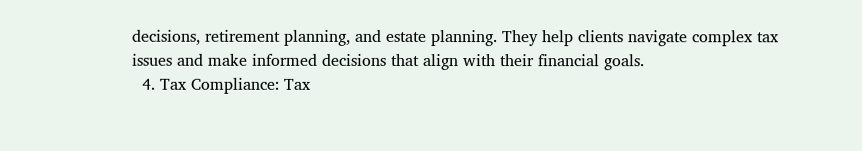decisions, retirement planning, and estate planning. They help clients navigate complex tax issues and make informed decisions that align with their financial goals.
  4. Tax Compliance: Tax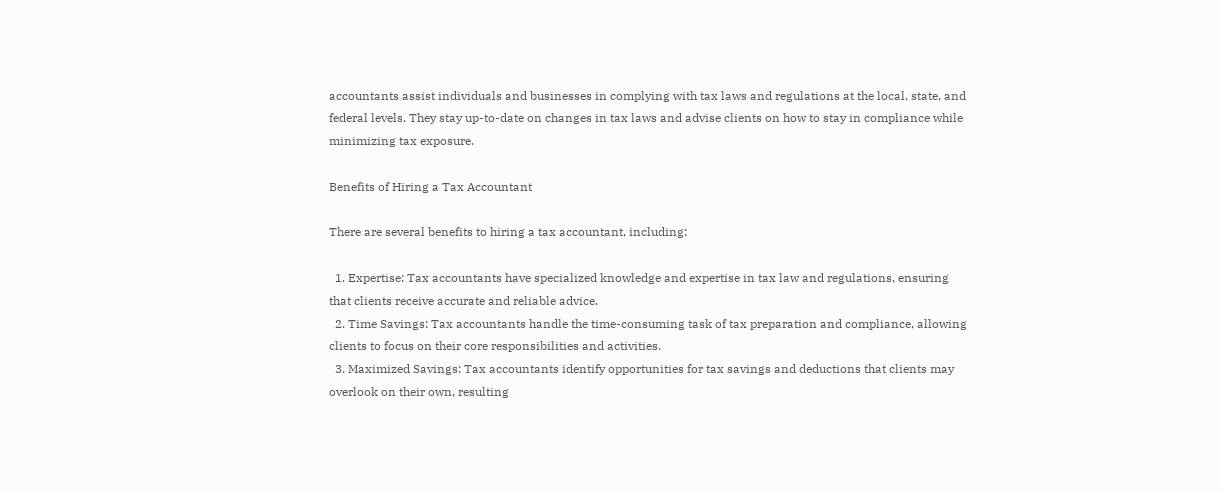accountants assist individuals and businesses in complying with tax laws and regulations at the local, state, and federal levels. They stay up-to-date on changes in tax laws and advise clients on how to stay in compliance while minimizing tax exposure.

Benefits of Hiring a Tax Accountant

There are several benefits to hiring a tax accountant, including:

  1. Expertise: Tax accountants have specialized knowledge and expertise in tax law and regulations, ensuring that clients receive accurate and reliable advice.
  2. Time Savings: Tax accountants handle the time-consuming task of tax preparation and compliance, allowing clients to focus on their core responsibilities and activities.
  3. Maximized Savings: Tax accountants identify opportunities for tax savings and deductions that clients may overlook on their own, resulting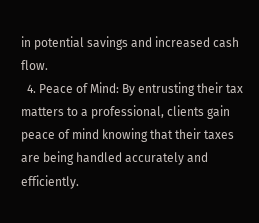in potential savings and increased cash flow.
  4. Peace of Mind: By entrusting their tax matters to a professional, clients gain peace of mind knowing that their taxes are being handled accurately and efficiently.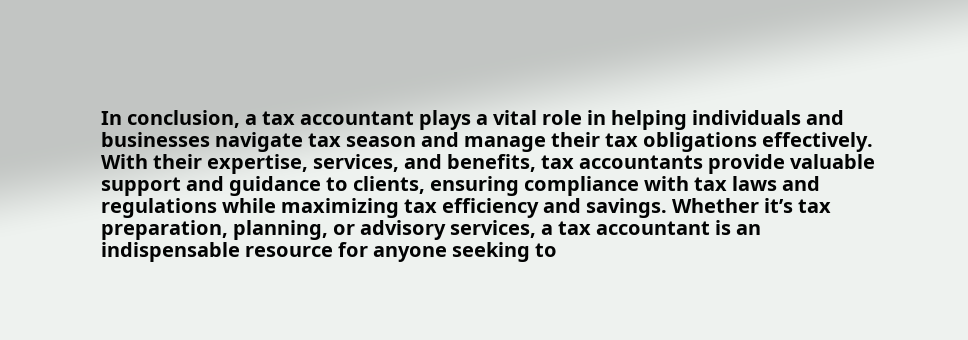In conclusion, a tax accountant plays a vital role in helping individuals and businesses navigate tax season and manage their tax obligations effectively. With their expertise, services, and benefits, tax accountants provide valuable support and guidance to clients, ensuring compliance with tax laws and regulations while maximizing tax efficiency and savings. Whether it’s tax preparation, planning, or advisory services, a tax accountant is an indispensable resource for anyone seeking to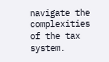navigate the complexities of the tax system.